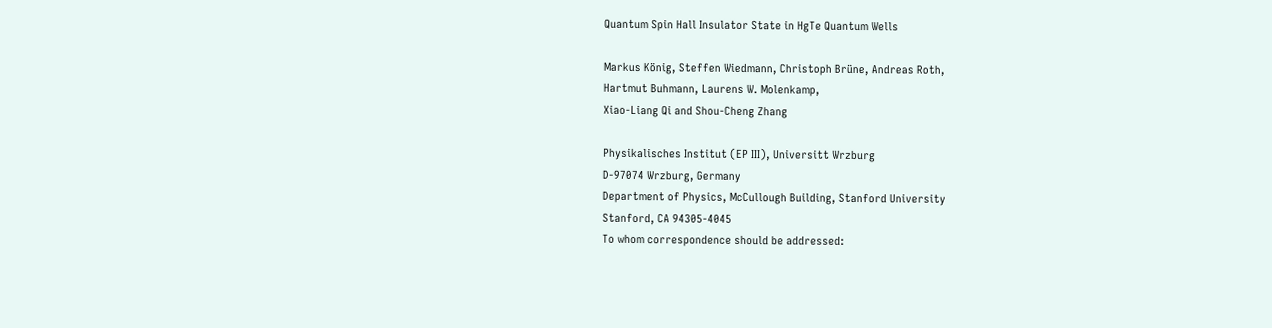Quantum Spin Hall Insulator State in HgTe Quantum Wells

Markus König, Steffen Wiedmann, Christoph Brüne, Andreas Roth,
Hartmut Buhmann, Laurens W. Molenkamp,
Xiao-Liang Qi and Shou-Cheng Zhang

Physikalisches Institut (EP III), Universitt Wrzburg
D-97074 Wrzburg, Germany
Department of Physics, McCullough Building, Stanford University
Stanford, CA 94305-4045
To whom correspondence should be addressed: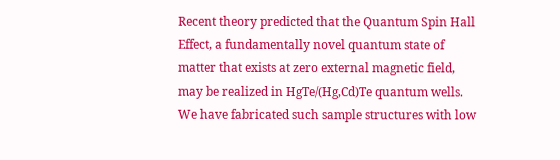Recent theory predicted that the Quantum Spin Hall Effect, a fundamentally novel quantum state of matter that exists at zero external magnetic field, may be realized in HgTe/(Hg,Cd)Te quantum wells. We have fabricated such sample structures with low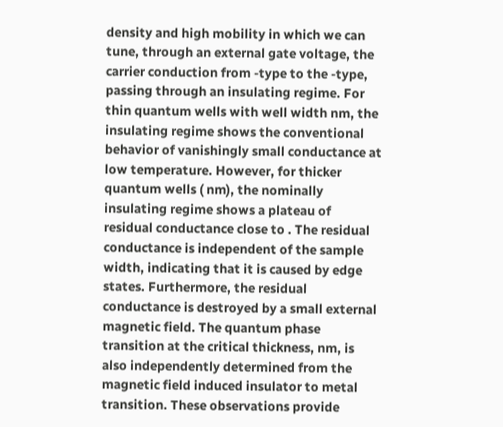density and high mobility in which we can tune, through an external gate voltage, the carrier conduction from -type to the -type, passing through an insulating regime. For thin quantum wells with well width nm, the insulating regime shows the conventional behavior of vanishingly small conductance at low temperature. However, for thicker quantum wells ( nm), the nominally insulating regime shows a plateau of residual conductance close to . The residual conductance is independent of the sample width, indicating that it is caused by edge states. Furthermore, the residual conductance is destroyed by a small external magnetic field. The quantum phase transition at the critical thickness, nm, is also independently determined from the magnetic field induced insulator to metal transition. These observations provide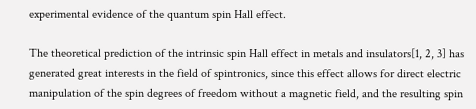experimental evidence of the quantum spin Hall effect.

The theoretical prediction of the intrinsic spin Hall effect in metals and insulators[1, 2, 3] has generated great interests in the field of spintronics, since this effect allows for direct electric manipulation of the spin degrees of freedom without a magnetic field, and the resulting spin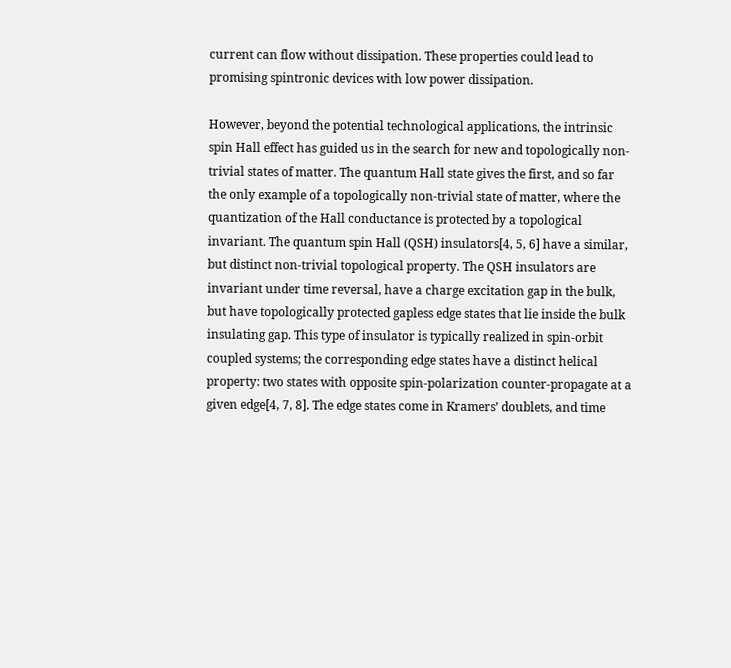current can flow without dissipation. These properties could lead to promising spintronic devices with low power dissipation.

However, beyond the potential technological applications, the intrinsic spin Hall effect has guided us in the search for new and topologically non-trivial states of matter. The quantum Hall state gives the first, and so far the only example of a topologically non-trivial state of matter, where the quantization of the Hall conductance is protected by a topological invariant. The quantum spin Hall (QSH) insulators[4, 5, 6] have a similar, but distinct non-trivial topological property. The QSH insulators are invariant under time reversal, have a charge excitation gap in the bulk, but have topologically protected gapless edge states that lie inside the bulk insulating gap. This type of insulator is typically realized in spin-orbit coupled systems; the corresponding edge states have a distinct helical property: two states with opposite spin-polarization counter-propagate at a given edge[4, 7, 8]. The edge states come in Kramers’ doublets, and time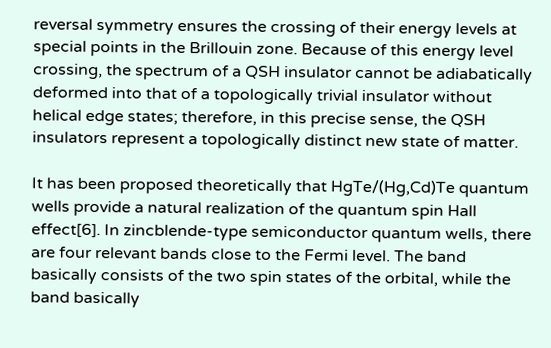reversal symmetry ensures the crossing of their energy levels at special points in the Brillouin zone. Because of this energy level crossing, the spectrum of a QSH insulator cannot be adiabatically deformed into that of a topologically trivial insulator without helical edge states; therefore, in this precise sense, the QSH insulators represent a topologically distinct new state of matter.

It has been proposed theoretically that HgTe/(Hg,Cd)Te quantum wells provide a natural realization of the quantum spin Hall effect[6]. In zincblende-type semiconductor quantum wells, there are four relevant bands close to the Fermi level. The band basically consists of the two spin states of the orbital, while the band basically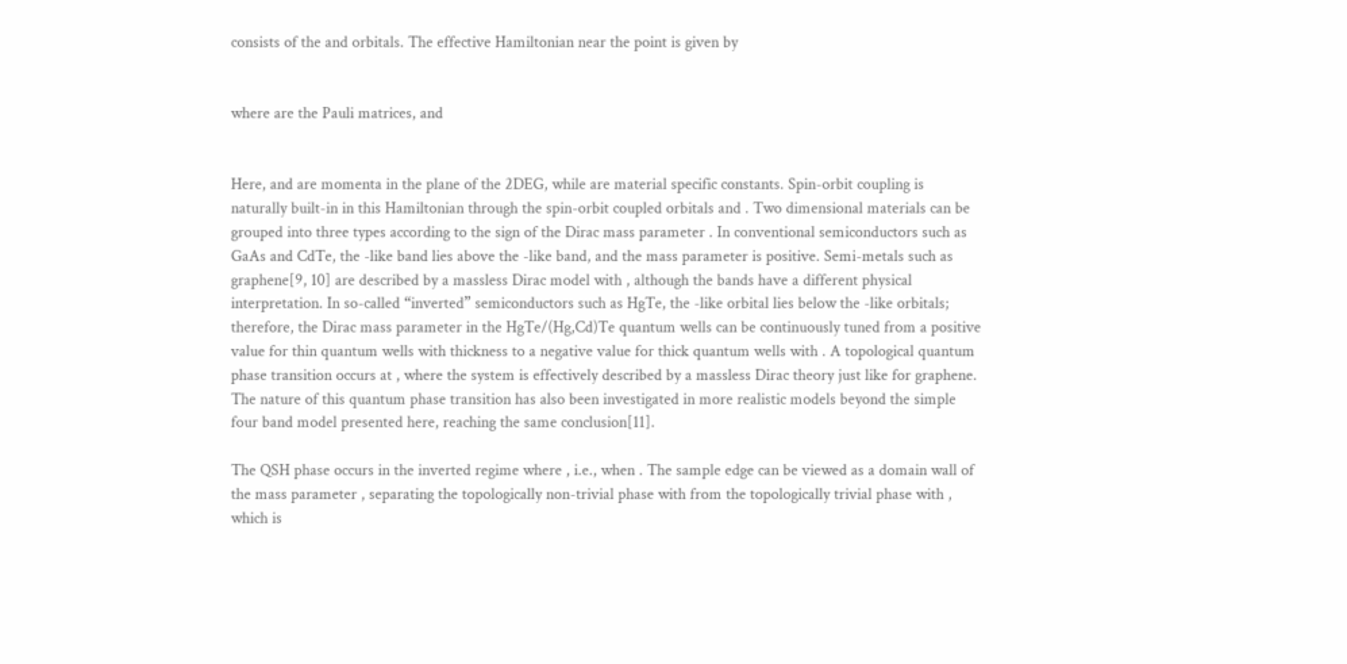consists of the and orbitals. The effective Hamiltonian near the point is given by


where are the Pauli matrices, and


Here, and are momenta in the plane of the 2DEG, while are material specific constants. Spin-orbit coupling is naturally built-in in this Hamiltonian through the spin-orbit coupled orbitals and . Two dimensional materials can be grouped into three types according to the sign of the Dirac mass parameter . In conventional semiconductors such as GaAs and CdTe, the -like band lies above the -like band, and the mass parameter is positive. Semi-metals such as graphene[9, 10] are described by a massless Dirac model with , although the bands have a different physical interpretation. In so-called “inverted” semiconductors such as HgTe, the -like orbital lies below the -like orbitals; therefore, the Dirac mass parameter in the HgTe/(Hg,Cd)Te quantum wells can be continuously tuned from a positive value for thin quantum wells with thickness to a negative value for thick quantum wells with . A topological quantum phase transition occurs at , where the system is effectively described by a massless Dirac theory just like for graphene. The nature of this quantum phase transition has also been investigated in more realistic models beyond the simple four band model presented here, reaching the same conclusion[11].

The QSH phase occurs in the inverted regime where , i.e., when . The sample edge can be viewed as a domain wall of the mass parameter , separating the topologically non-trivial phase with from the topologically trivial phase with , which is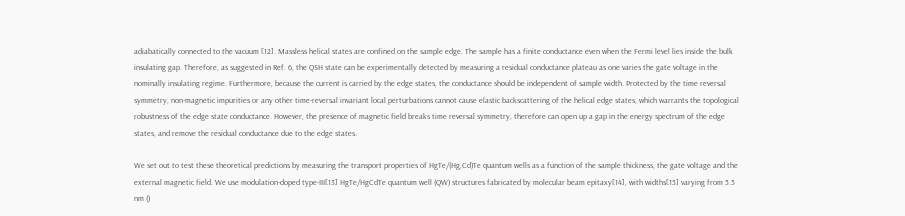adiabatically connected to the vacuum [12]. Massless helical states are confined on the sample edge. The sample has a finite conductance even when the Fermi level lies inside the bulk insulating gap. Therefore, as suggested in Ref. 6, the QSH state can be experimentally detected by measuring a residual conductance plateau as one varies the gate voltage in the nominally insulating regime. Furthermore, because the current is carried by the edge states, the conductance should be independent of sample width. Protected by the time reversal symmetry, non-magnetic impurities or any other time-reversal invariant local perturbations cannot cause elastic backscattering of the helical edge states, which warrants the topological robustness of the edge state conductance. However, the presence of magnetic field breaks time reversal symmetry, therefore can open up a gap in the energy spectrum of the edge states, and remove the residual conductance due to the edge states.

We set out to test these theoretical predictions by measuring the transport properties of HgTe/(Hg,Cd)Te quantum wells as a function of the sample thickness, the gate voltage and the external magnetic field. We use modulation-doped type-III[13] HgTe/HgCdTe quantum well (QW) structures fabricated by molecular beam epitaxy[14], with widths[15] varying from 5.5 nm ()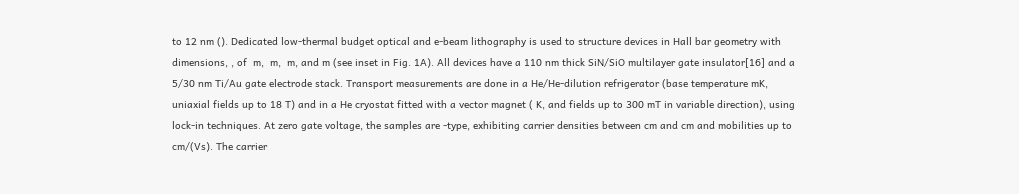to 12 nm (). Dedicated low-thermal budget optical and e-beam lithography is used to structure devices in Hall bar geometry with dimensions, , of  m,  m,  m, and m (see inset in Fig. 1A). All devices have a 110 nm thick SiN/SiO multilayer gate insulator[16] and a 5/30 nm Ti/Au gate electrode stack. Transport measurements are done in a He/He-dilution refrigerator (base temperature mK, uniaxial fields up to 18 T) and in a He cryostat fitted with a vector magnet ( K, and fields up to 300 mT in variable direction), using lock-in techniques. At zero gate voltage, the samples are -type, exhibiting carrier densities between cm and cm and mobilities up to cm/(Vs). The carrier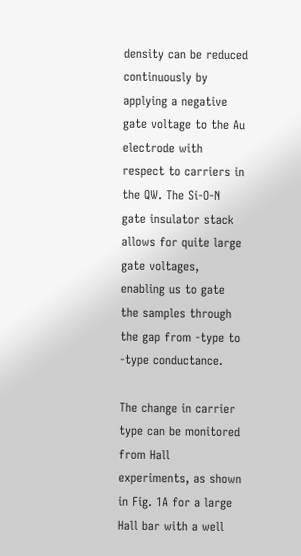density can be reduced continuously by applying a negative gate voltage to the Au electrode with respect to carriers in the QW. The Si-O-N gate insulator stack allows for quite large gate voltages, enabling us to gate the samples through the gap from -type to -type conductance.

The change in carrier type can be monitored from Hall experiments, as shown in Fig. 1A for a large Hall bar with a well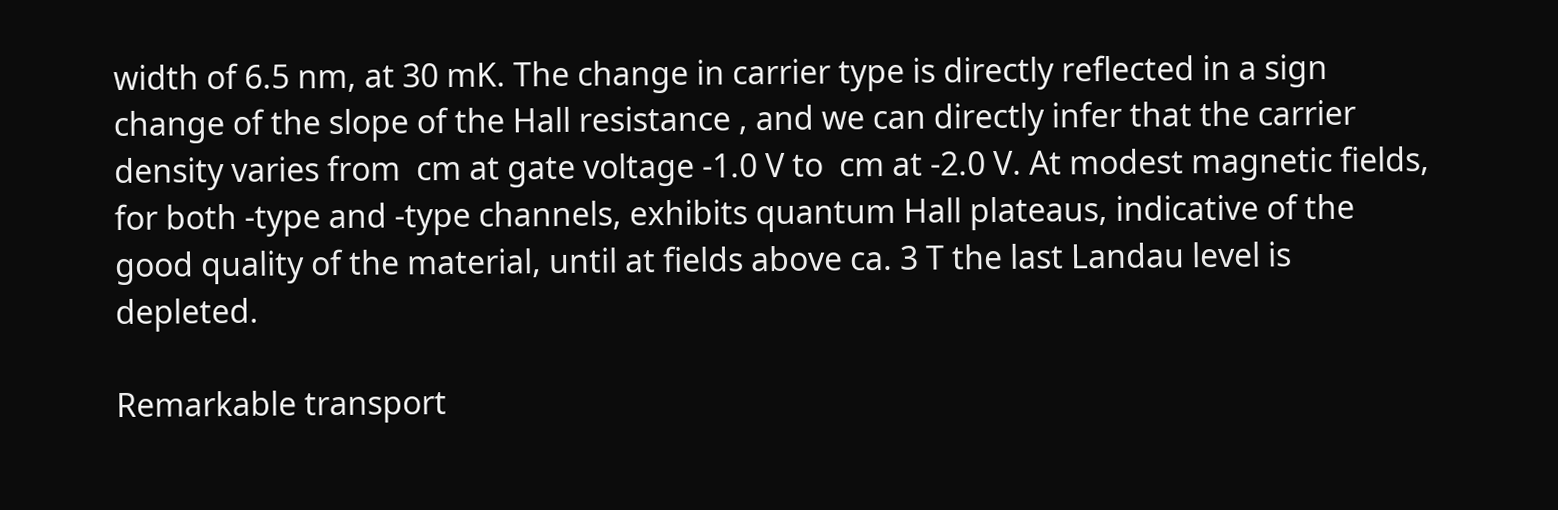width of 6.5 nm, at 30 mK. The change in carrier type is directly reflected in a sign change of the slope of the Hall resistance , and we can directly infer that the carrier density varies from  cm at gate voltage -1.0 V to  cm at -2.0 V. At modest magnetic fields, for both -type and -type channels, exhibits quantum Hall plateaus, indicative of the good quality of the material, until at fields above ca. 3 T the last Landau level is depleted.

Remarkable transport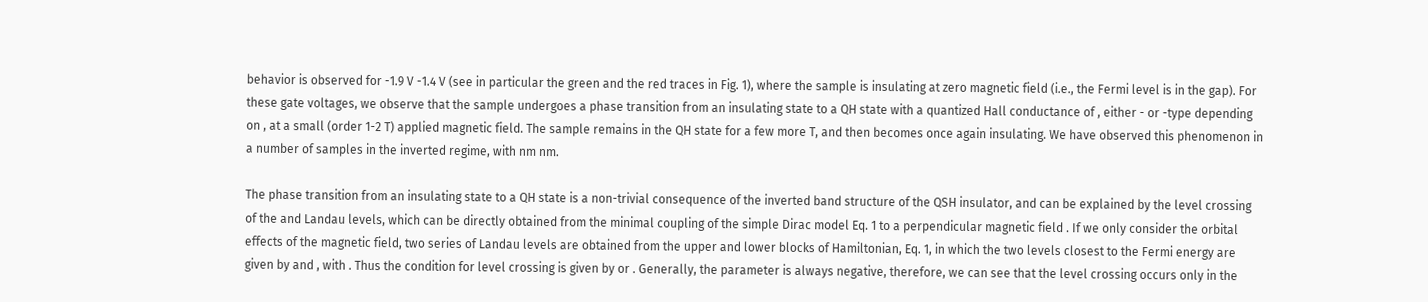behavior is observed for -1.9 V -1.4 V (see in particular the green and the red traces in Fig. 1), where the sample is insulating at zero magnetic field (i.e., the Fermi level is in the gap). For these gate voltages, we observe that the sample undergoes a phase transition from an insulating state to a QH state with a quantized Hall conductance of , either - or -type depending on , at a small (order 1-2 T) applied magnetic field. The sample remains in the QH state for a few more T, and then becomes once again insulating. We have observed this phenomenon in a number of samples in the inverted regime, with nm nm.

The phase transition from an insulating state to a QH state is a non-trivial consequence of the inverted band structure of the QSH insulator, and can be explained by the level crossing of the and Landau levels, which can be directly obtained from the minimal coupling of the simple Dirac model Eq. 1 to a perpendicular magnetic field . If we only consider the orbital effects of the magnetic field, two series of Landau levels are obtained from the upper and lower blocks of Hamiltonian, Eq. 1, in which the two levels closest to the Fermi energy are given by and , with . Thus the condition for level crossing is given by or . Generally, the parameter is always negative, therefore, we can see that the level crossing occurs only in the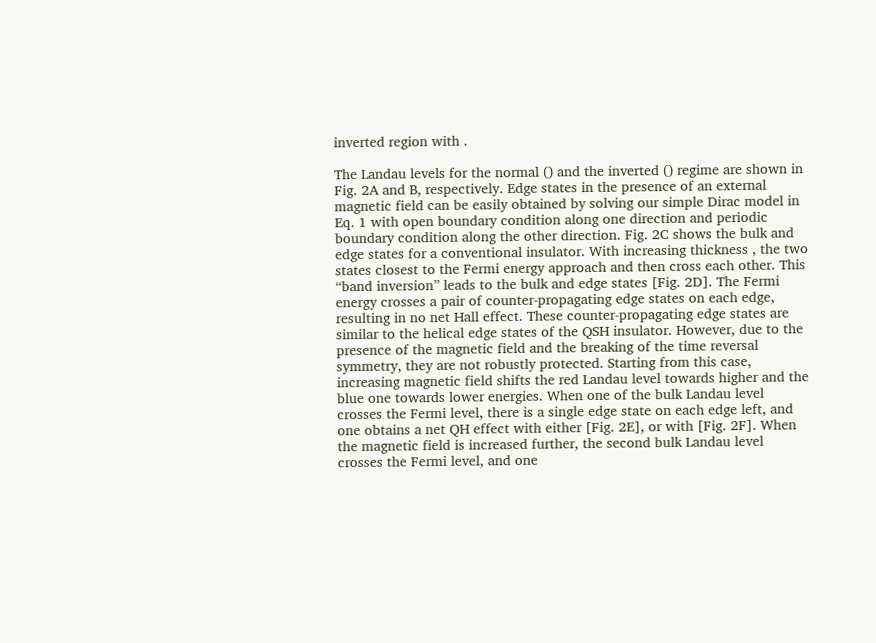inverted region with .

The Landau levels for the normal () and the inverted () regime are shown in Fig. 2A and B, respectively. Edge states in the presence of an external magnetic field can be easily obtained by solving our simple Dirac model in Eq. 1 with open boundary condition along one direction and periodic boundary condition along the other direction. Fig. 2C shows the bulk and edge states for a conventional insulator. With increasing thickness , the two states closest to the Fermi energy approach and then cross each other. This “band inversion” leads to the bulk and edge states [Fig. 2D]. The Fermi energy crosses a pair of counter-propagating edge states on each edge, resulting in no net Hall effect. These counter-propagating edge states are similar to the helical edge states of the QSH insulator. However, due to the presence of the magnetic field and the breaking of the time reversal symmetry, they are not robustly protected. Starting from this case, increasing magnetic field shifts the red Landau level towards higher and the blue one towards lower energies. When one of the bulk Landau level crosses the Fermi level, there is a single edge state on each edge left, and one obtains a net QH effect with either [Fig. 2E], or with [Fig. 2F]. When the magnetic field is increased further, the second bulk Landau level crosses the Fermi level, and one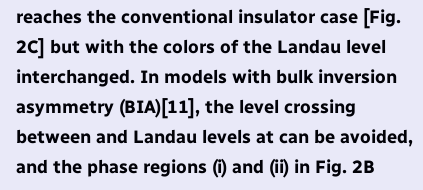reaches the conventional insulator case [Fig. 2C] but with the colors of the Landau level interchanged. In models with bulk inversion asymmetry (BIA)[11], the level crossing between and Landau levels at can be avoided, and the phase regions (i) and (ii) in Fig. 2B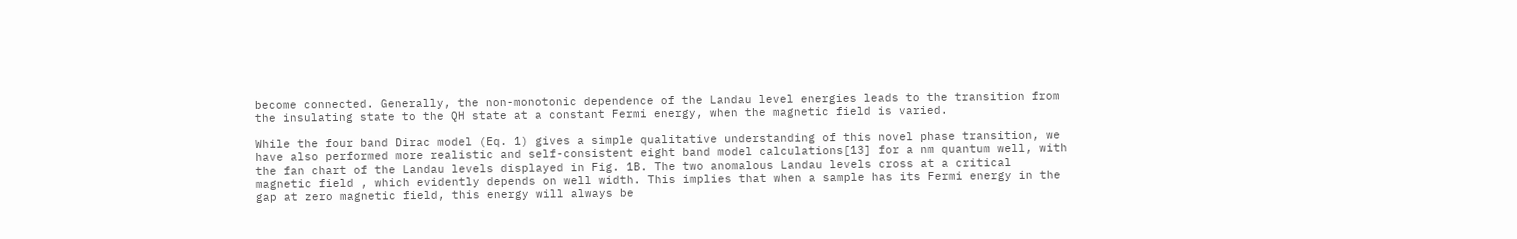become connected. Generally, the non-monotonic dependence of the Landau level energies leads to the transition from the insulating state to the QH state at a constant Fermi energy, when the magnetic field is varied.

While the four band Dirac model (Eq. 1) gives a simple qualitative understanding of this novel phase transition, we have also performed more realistic and self-consistent eight band model calculations[13] for a nm quantum well, with the fan chart of the Landau levels displayed in Fig. 1B. The two anomalous Landau levels cross at a critical magnetic field , which evidently depends on well width. This implies that when a sample has its Fermi energy in the gap at zero magnetic field, this energy will always be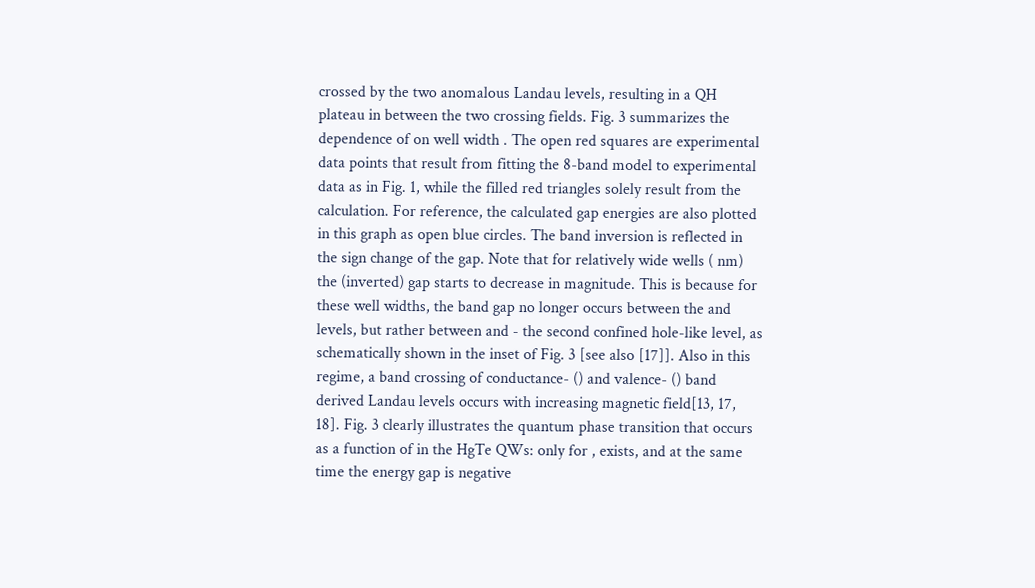crossed by the two anomalous Landau levels, resulting in a QH plateau in between the two crossing fields. Fig. 3 summarizes the dependence of on well width . The open red squares are experimental data points that result from fitting the 8-band model to experimental data as in Fig. 1, while the filled red triangles solely result from the calculation. For reference, the calculated gap energies are also plotted in this graph as open blue circles. The band inversion is reflected in the sign change of the gap. Note that for relatively wide wells ( nm) the (inverted) gap starts to decrease in magnitude. This is because for these well widths, the band gap no longer occurs between the and levels, but rather between and - the second confined hole-like level, as schematically shown in the inset of Fig. 3 [see also [17]]. Also in this regime, a band crossing of conductance- () and valence- () band derived Landau levels occurs with increasing magnetic field[13, 17, 18]. Fig. 3 clearly illustrates the quantum phase transition that occurs as a function of in the HgTe QWs: only for , exists, and at the same time the energy gap is negative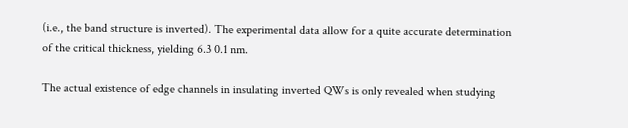(i.e., the band structure is inverted). The experimental data allow for a quite accurate determination of the critical thickness, yielding 6.3 0.1 nm.

The actual existence of edge channels in insulating inverted QWs is only revealed when studying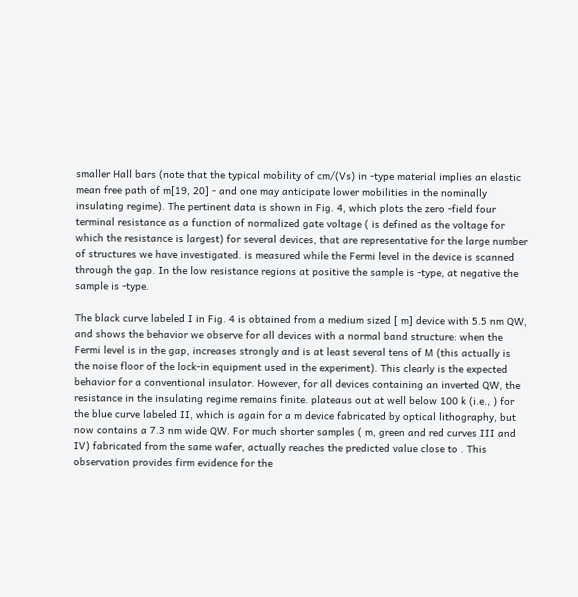smaller Hall bars (note that the typical mobility of cm/(Vs) in -type material implies an elastic mean free path of m[19, 20] - and one may anticipate lower mobilities in the nominally insulating regime). The pertinent data is shown in Fig. 4, which plots the zero -field four terminal resistance as a function of normalized gate voltage ( is defined as the voltage for which the resistance is largest) for several devices, that are representative for the large number of structures we have investigated. is measured while the Fermi level in the device is scanned through the gap. In the low resistance regions at positive the sample is -type, at negative the sample is -type.

The black curve labeled I in Fig. 4 is obtained from a medium sized [ m] device with 5.5 nm QW, and shows the behavior we observe for all devices with a normal band structure: when the Fermi level is in the gap, increases strongly and is at least several tens of M (this actually is the noise floor of the lock-in equipment used in the experiment). This clearly is the expected behavior for a conventional insulator. However, for all devices containing an inverted QW, the resistance in the insulating regime remains finite. plateaus out at well below 100 k (i.e., ) for the blue curve labeled II, which is again for a m device fabricated by optical lithography, but now contains a 7.3 nm wide QW. For much shorter samples ( m, green and red curves III and IV) fabricated from the same wafer, actually reaches the predicted value close to . This observation provides firm evidence for the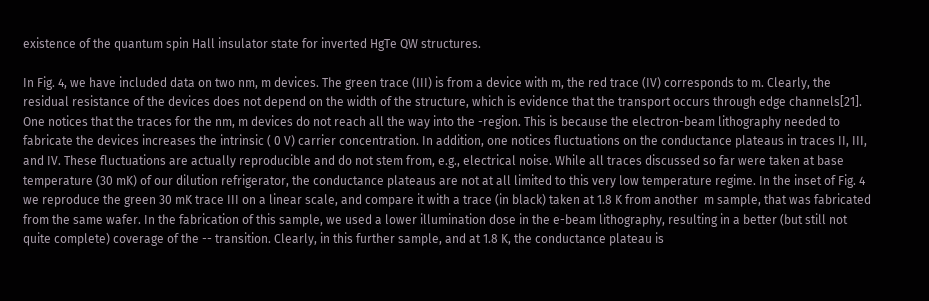existence of the quantum spin Hall insulator state for inverted HgTe QW structures.

In Fig. 4, we have included data on two nm, m devices. The green trace (III) is from a device with m, the red trace (IV) corresponds to m. Clearly, the residual resistance of the devices does not depend on the width of the structure, which is evidence that the transport occurs through edge channels[21]. One notices that the traces for the nm, m devices do not reach all the way into the -region. This is because the electron-beam lithography needed to fabricate the devices increases the intrinsic ( 0 V) carrier concentration. In addition, one notices fluctuations on the conductance plateaus in traces II, III, and IV. These fluctuations are actually reproducible and do not stem from, e.g., electrical noise. While all traces discussed so far were taken at base temperature (30 mK) of our dilution refrigerator, the conductance plateaus are not at all limited to this very low temperature regime. In the inset of Fig. 4 we reproduce the green 30 mK trace III on a linear scale, and compare it with a trace (in black) taken at 1.8 K from another  m sample, that was fabricated from the same wafer. In the fabrication of this sample, we used a lower illumination dose in the e-beam lithography, resulting in a better (but still not quite complete) coverage of the -- transition. Clearly, in this further sample, and at 1.8 K, the conductance plateau is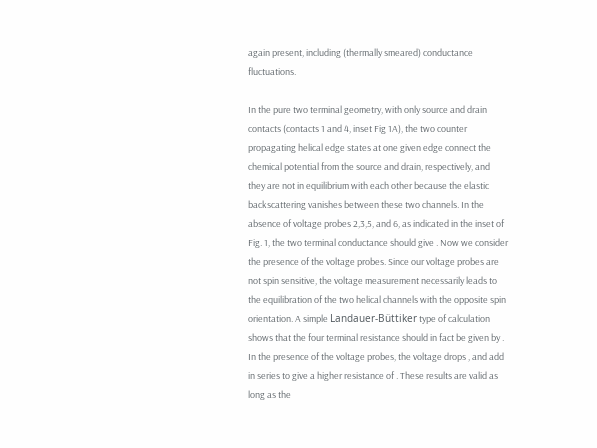again present, including (thermally smeared) conductance fluctuations.

In the pure two terminal geometry, with only source and drain contacts (contacts 1 and 4, inset Fig 1A), the two counter propagating helical edge states at one given edge connect the chemical potential from the source and drain, respectively, and they are not in equilibrium with each other because the elastic backscattering vanishes between these two channels. In the absence of voltage probes 2,3,5, and 6, as indicated in the inset of Fig. 1, the two terminal conductance should give . Now we consider the presence of the voltage probes. Since our voltage probes are not spin sensitive, the voltage measurement necessarily leads to the equilibration of the two helical channels with the opposite spin orientation. A simple Landauer-Büttiker type of calculation shows that the four terminal resistance should in fact be given by . In the presence of the voltage probes, the voltage drops , and add in series to give a higher resistance of . These results are valid as long as the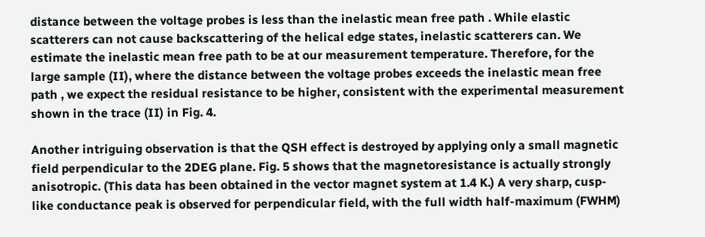distance between the voltage probes is less than the inelastic mean free path . While elastic scatterers can not cause backscattering of the helical edge states, inelastic scatterers can. We estimate the inelastic mean free path to be at our measurement temperature. Therefore, for the large sample (II), where the distance between the voltage probes exceeds the inelastic mean free path , we expect the residual resistance to be higher, consistent with the experimental measurement shown in the trace (II) in Fig. 4.

Another intriguing observation is that the QSH effect is destroyed by applying only a small magnetic field perpendicular to the 2DEG plane. Fig. 5 shows that the magnetoresistance is actually strongly anisotropic. (This data has been obtained in the vector magnet system at 1.4 K.) A very sharp, cusp-like conductance peak is observed for perpendicular field, with the full width half-maximum (FWHM)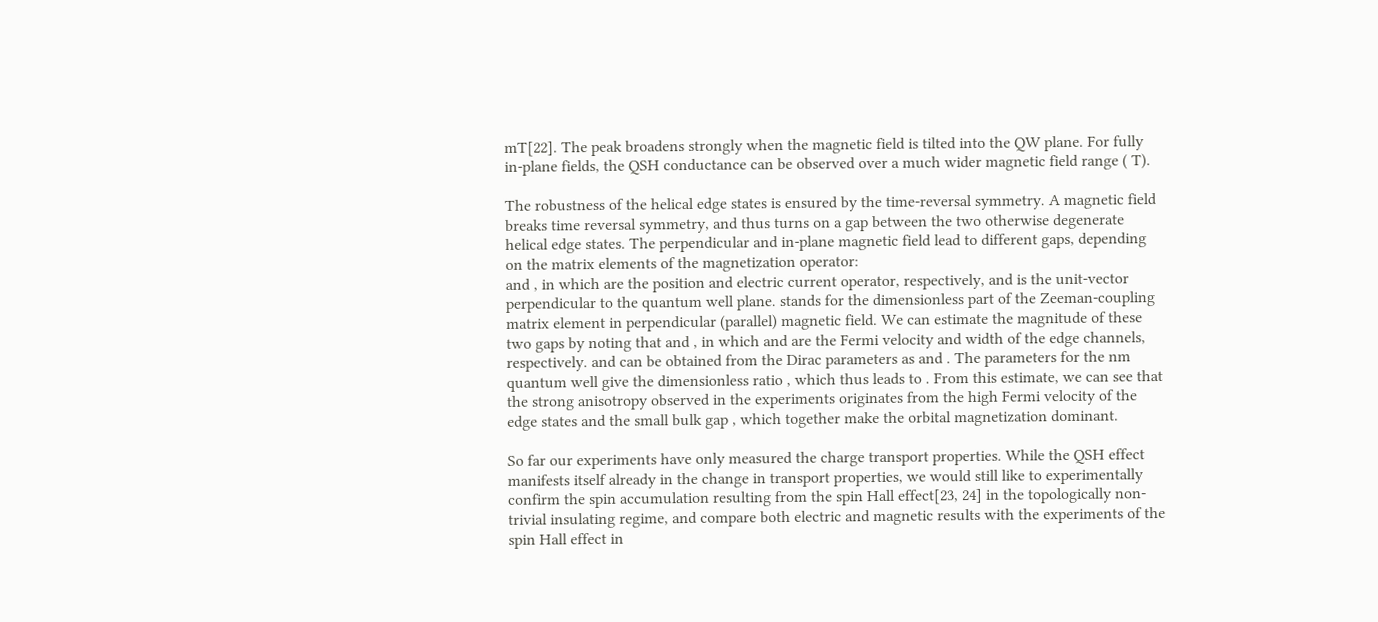mT[22]. The peak broadens strongly when the magnetic field is tilted into the QW plane. For fully in-plane fields, the QSH conductance can be observed over a much wider magnetic field range ( T).

The robustness of the helical edge states is ensured by the time-reversal symmetry. A magnetic field breaks time reversal symmetry, and thus turns on a gap between the two otherwise degenerate helical edge states. The perpendicular and in-plane magnetic field lead to different gaps, depending on the matrix elements of the magnetization operator:
and , in which are the position and electric current operator, respectively, and is the unit-vector perpendicular to the quantum well plane. stands for the dimensionless part of the Zeeman-coupling matrix element in perpendicular (parallel) magnetic field. We can estimate the magnitude of these two gaps by noting that and , in which and are the Fermi velocity and width of the edge channels, respectively. and can be obtained from the Dirac parameters as and . The parameters for the nm quantum well give the dimensionless ratio , which thus leads to . From this estimate, we can see that the strong anisotropy observed in the experiments originates from the high Fermi velocity of the edge states and the small bulk gap , which together make the orbital magnetization dominant.

So far our experiments have only measured the charge transport properties. While the QSH effect manifests itself already in the change in transport properties, we would still like to experimentally confirm the spin accumulation resulting from the spin Hall effect[23, 24] in the topologically non-trivial insulating regime, and compare both electric and magnetic results with the experiments of the spin Hall effect in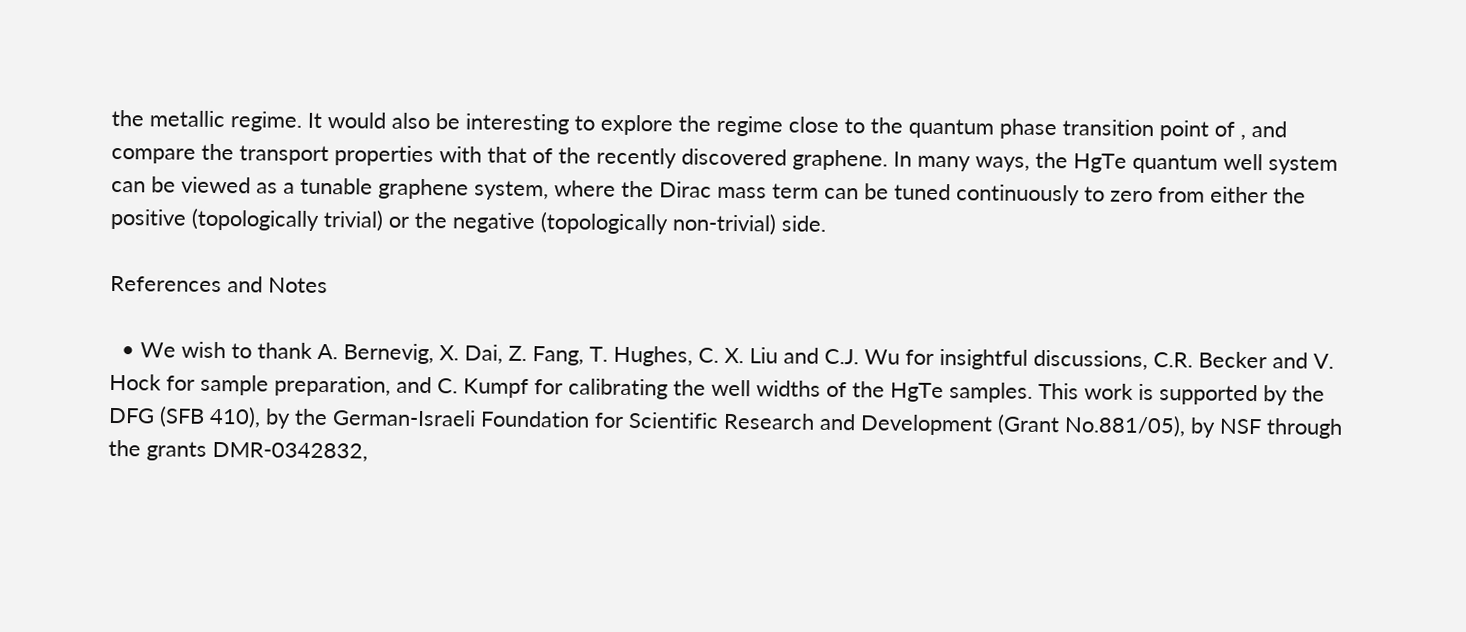the metallic regime. It would also be interesting to explore the regime close to the quantum phase transition point of , and compare the transport properties with that of the recently discovered graphene. In many ways, the HgTe quantum well system can be viewed as a tunable graphene system, where the Dirac mass term can be tuned continuously to zero from either the positive (topologically trivial) or the negative (topologically non-trivial) side.

References and Notes

  • We wish to thank A. Bernevig, X. Dai, Z. Fang, T. Hughes, C. X. Liu and C.J. Wu for insightful discussions, C.R. Becker and V. Hock for sample preparation, and C. Kumpf for calibrating the well widths of the HgTe samples. This work is supported by the DFG (SFB 410), by the German-Israeli Foundation for Scientific Research and Development (Grant No.881/05), by NSF through the grants DMR-0342832,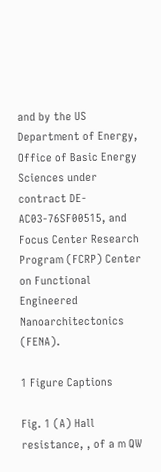and by the US Department of Energy, Office of Basic Energy Sciences under contract DE-AC03-76SF00515, and Focus Center Research Program (FCRP) Center on Functional Engineered Nanoarchitectonics (FENA).

1 Figure Captions

Fig. 1 (A) Hall resistance, , of a m QW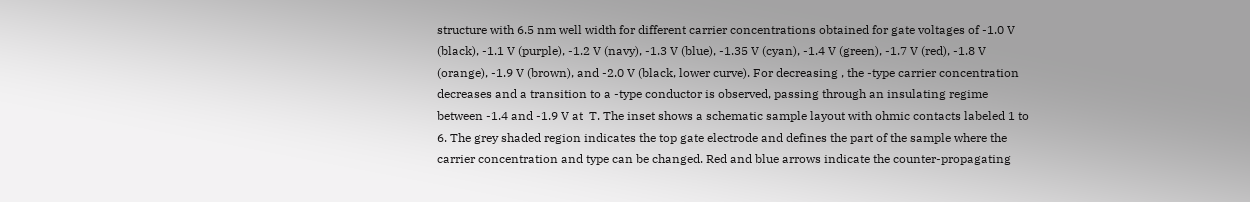structure with 6.5 nm well width for different carrier concentrations obtained for gate voltages of -1.0 V (black), -1.1 V (purple), -1.2 V (navy), -1.3 V (blue), -1.35 V (cyan), -1.4 V (green), -1.7 V (red), -1.8 V (orange), -1.9 V (brown), and -2.0 V (black, lower curve). For decreasing , the -type carrier concentration decreases and a transition to a -type conductor is observed, passing through an insulating regime between -1.4 and -1.9 V at  T. The inset shows a schematic sample layout with ohmic contacts labeled 1 to 6. The grey shaded region indicates the top gate electrode and defines the part of the sample where the carrier concentration and type can be changed. Red and blue arrows indicate the counter-propagating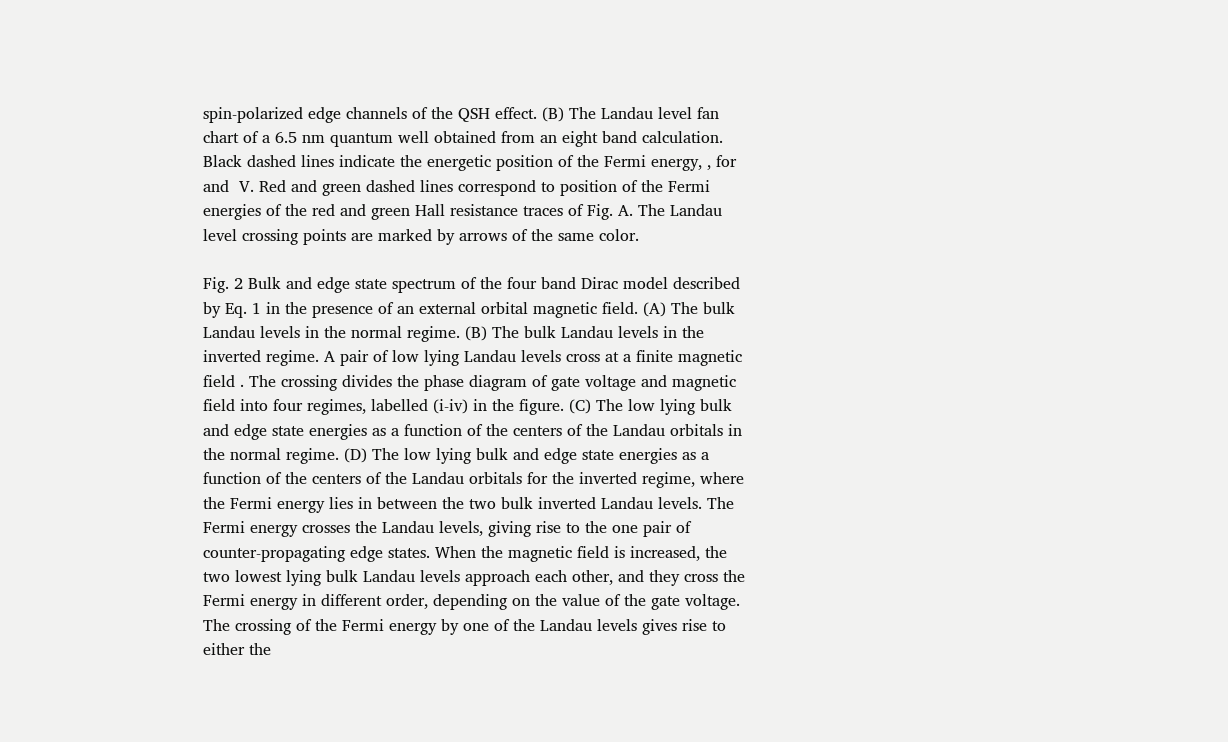spin-polarized edge channels of the QSH effect. (B) The Landau level fan chart of a 6.5 nm quantum well obtained from an eight band calculation. Black dashed lines indicate the energetic position of the Fermi energy, , for and  V. Red and green dashed lines correspond to position of the Fermi energies of the red and green Hall resistance traces of Fig. A. The Landau level crossing points are marked by arrows of the same color.

Fig. 2 Bulk and edge state spectrum of the four band Dirac model described by Eq. 1 in the presence of an external orbital magnetic field. (A) The bulk Landau levels in the normal regime. (B) The bulk Landau levels in the inverted regime. A pair of low lying Landau levels cross at a finite magnetic field . The crossing divides the phase diagram of gate voltage and magnetic field into four regimes, labelled (i-iv) in the figure. (C) The low lying bulk and edge state energies as a function of the centers of the Landau orbitals in the normal regime. (D) The low lying bulk and edge state energies as a function of the centers of the Landau orbitals for the inverted regime, where the Fermi energy lies in between the two bulk inverted Landau levels. The Fermi energy crosses the Landau levels, giving rise to the one pair of counter-propagating edge states. When the magnetic field is increased, the two lowest lying bulk Landau levels approach each other, and they cross the Fermi energy in different order, depending on the value of the gate voltage. The crossing of the Fermi energy by one of the Landau levels gives rise to either the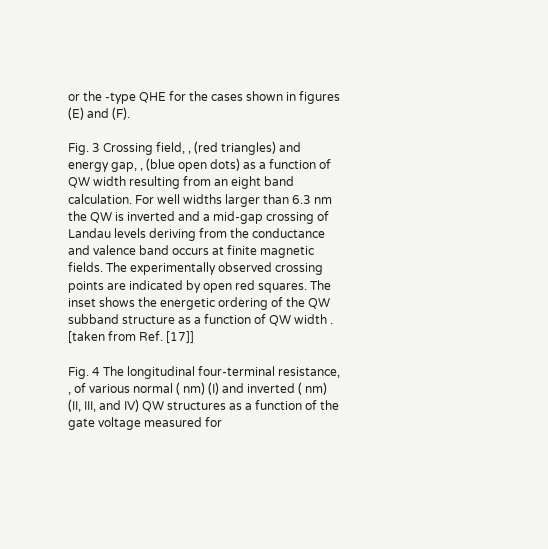or the -type QHE for the cases shown in figures (E) and (F).

Fig. 3 Crossing field, , (red triangles) and energy gap, , (blue open dots) as a function of QW width resulting from an eight band calculation. For well widths larger than 6.3 nm the QW is inverted and a mid-gap crossing of Landau levels deriving from the conductance and valence band occurs at finite magnetic fields. The experimentally observed crossing points are indicated by open red squares. The inset shows the energetic ordering of the QW subband structure as a function of QW width . [taken from Ref. [17]]

Fig. 4 The longitudinal four-terminal resistance, , of various normal ( nm) (I) and inverted ( nm) (II, III, and IV) QW structures as a function of the gate voltage measured for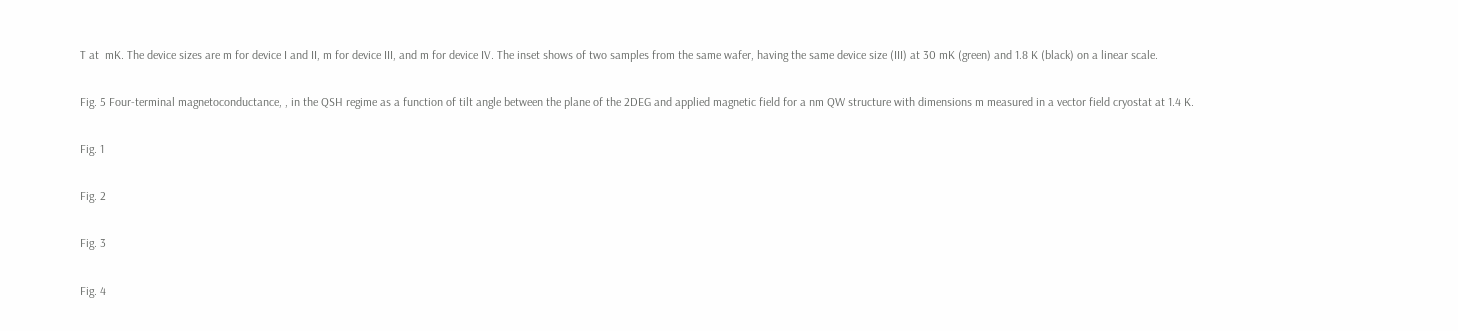T at  mK. The device sizes are m for device I and II, m for device III, and m for device IV. The inset shows of two samples from the same wafer, having the same device size (III) at 30 mK (green) and 1.8 K (black) on a linear scale.

Fig. 5 Four-terminal magnetoconductance, , in the QSH regime as a function of tilt angle between the plane of the 2DEG and applied magnetic field for a nm QW structure with dimensions m measured in a vector field cryostat at 1.4 K.

Fig. 1

Fig. 2

Fig. 3

Fig. 4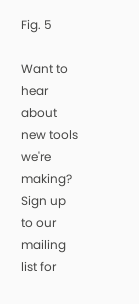Fig. 5

Want to hear about new tools we're making? Sign up to our mailing list for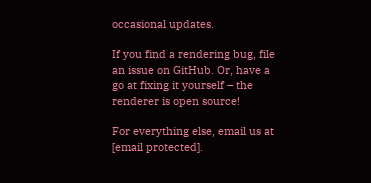occasional updates.

If you find a rendering bug, file an issue on GitHub. Or, have a go at fixing it yourself – the renderer is open source!

For everything else, email us at [email protected].